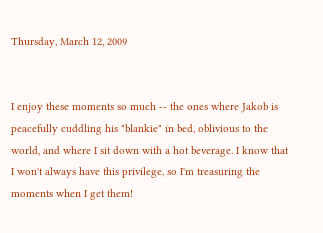Thursday, March 12, 2009


I enjoy these moments so much -- the ones where Jakob is peacefully cuddling his "blankie" in bed, oblivious to the world, and where I sit down with a hot beverage. I know that I won't always have this privilege, so I'm treasuring the moments when I get them!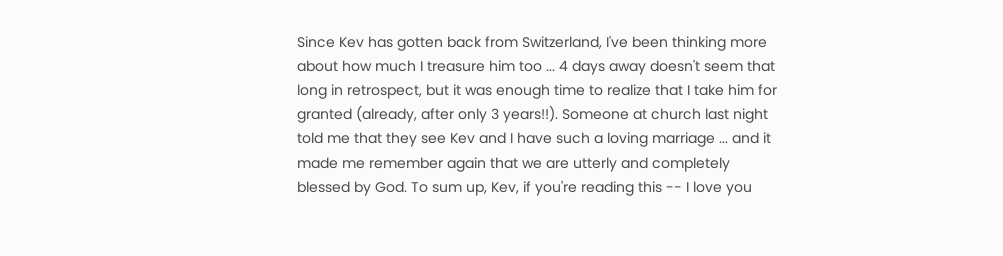Since Kev has gotten back from Switzerland, I've been thinking more about how much I treasure him too ... 4 days away doesn't seem that long in retrospect, but it was enough time to realize that I take him for granted (already, after only 3 years!!). Someone at church last night told me that they see Kev and I have such a loving marriage ... and it made me remember again that we are utterly and completely blessed by God. To sum up, Kev, if you're reading this -- I love you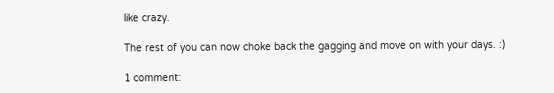like crazy.

The rest of you can now choke back the gagging and move on with your days. :)

1 comment: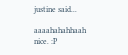justine said...

aaaahahahhaah nice. :P